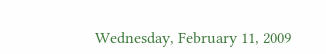Wednesday, February 11, 2009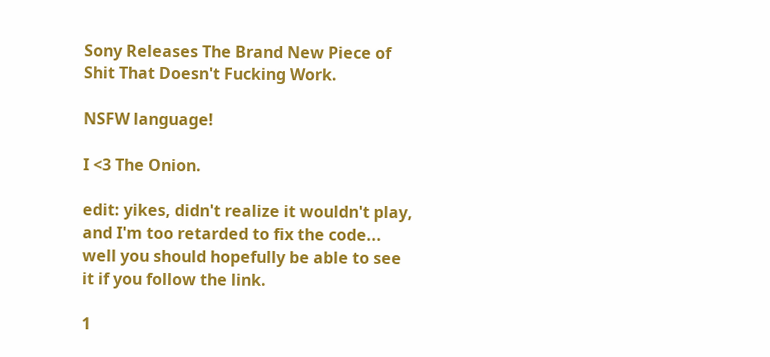Sony Releases The Brand New Piece of Shit That Doesn't Fucking Work.

NSFW language!

I <3 The Onion.

edit: yikes, didn't realize it wouldn't play, and I'm too retarded to fix the code... well you should hopefully be able to see it if you follow the link.

1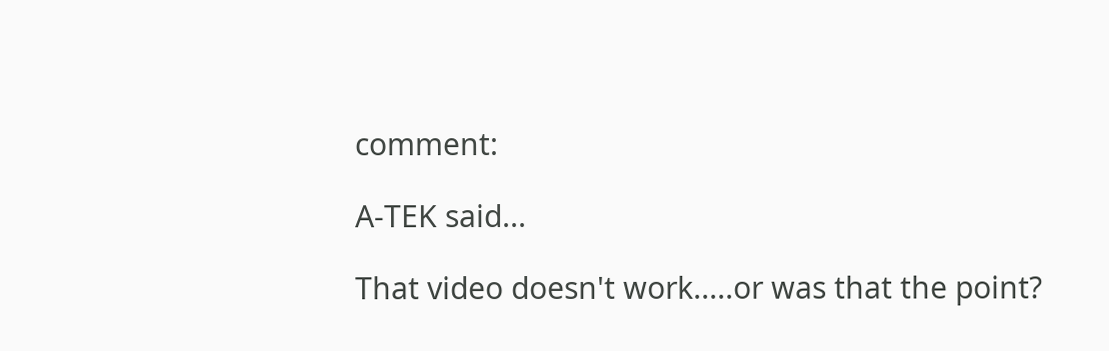comment:

A-TEK said...

That video doesn't work.....or was that the point?